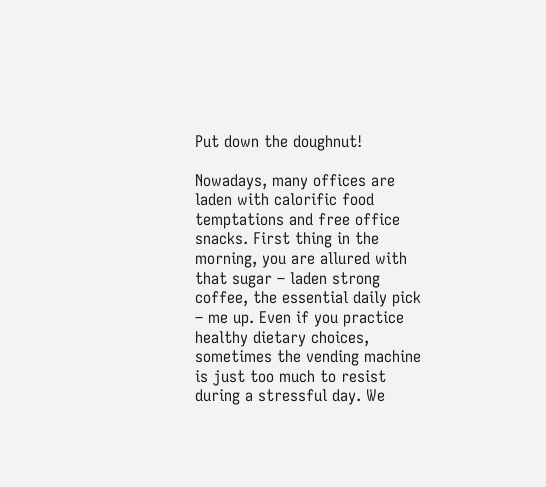Put down the doughnut!

Nowadays, many offices are laden with calorific food temptations and free office snacks. First thing in the morning, you are allured with that sugar – laden strong coffee, the essential daily pick – me up. Even if you practice healthy dietary choices, sometimes the vending machine is just too much to resist during a stressful day. We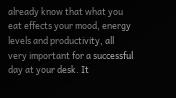already know that what you eat effects your mood, energy levels and productivity, all very important for a successful day at your desk. It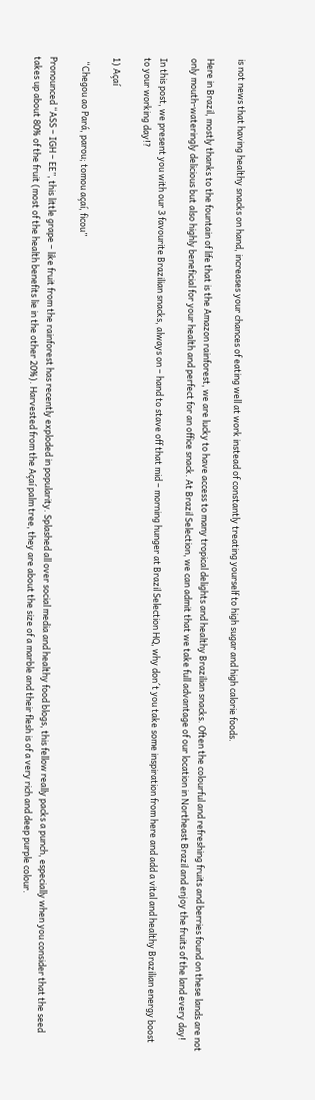is not news that having healthy snacks on hand, increases your chances of eating well at work instead of constantly treating yourself to high sugar and high calorie foods.

Here in Brazil, mostly thanks to the fountain of life that is the Amazon rainforest, we are lucky to have access to many tropical delights and healthy Brazilian snacks. Often the colourful and refreshing fruits and berries found on these lands are not only mouth-wateringly delicious but also highly beneficial for your health and perfect for an office snack. At Brazil Selection, we can admit that we take full advantage of our location in Northeast Brazil and enjoy the fruits of the land every day!

In this post, we present you with our 3 favourite Brazilian snacks, always on – hand to stave off that mid – morning hunger at Brazil Selection HQ, why don´t you take some inspiration from here and add a vital and healthy Brazilian energy boost to your working day!?

1) Açaí

  “Chegou ao Pará, parou; tomou açaí, ficou”

Pronounced “ASS – IGH – EE”, this little grape – like fruit from the rainforest has recently exploded in popularity. Splashed all over social media and healthy food blogs, this fellow really packs a punch, especially when you consider that the seed takes up about 80% of the fruit (most of the health benefits lie in the other 20%). Harvested from the Açaí palm tree, they are about the size of a marble and their flesh is of a very rich and deep purple colour.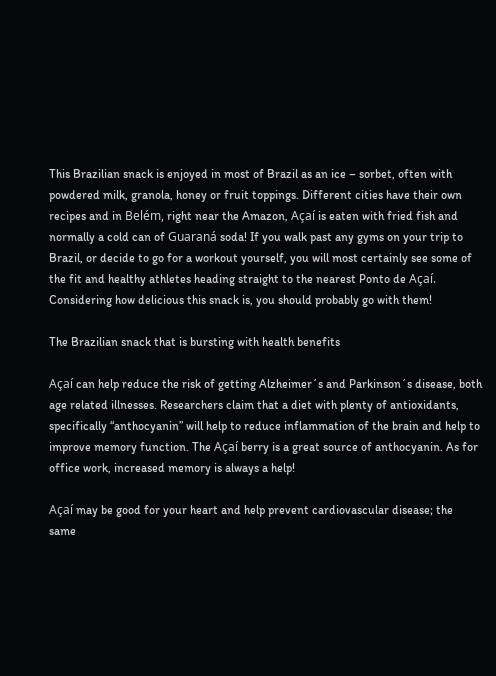This Brazilian snack is enjoyed in most of Brazil as an ice – sorbet, often with powdered milk, granola, honey or fruit toppings. Different cities have their own recipes and in Belém, right near the Amazon, Açaí is eaten with fried fish and normally a cold can of Guaraná soda! If you walk past any gyms on your trip to Brazil, or decide to go for a workout yourself, you will most certainly see some of the fit and healthy athletes heading straight to the nearest Ponto de Açaí. Considering how delicious this snack is, you should probably go with them!

The Brazilian snack that is bursting with health benefits

Açaí can help reduce the risk of getting Alzheimer´s and Parkinson´s disease, both age related illnesses. Researchers claim that a diet with plenty of antioxidants, specifically “anthocyanin” will help to reduce inflammation of the brain and help to improve memory function. The Açaí berry is a great source of anthocyanin. As for office work, increased memory is always a help!

Açaí may be good for your heart and help prevent cardiovascular disease; the same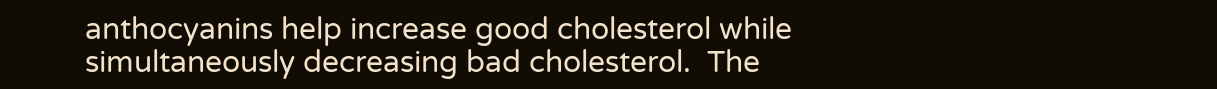anthocyanins help increase good cholesterol while simultaneously decreasing bad cholesterol.  The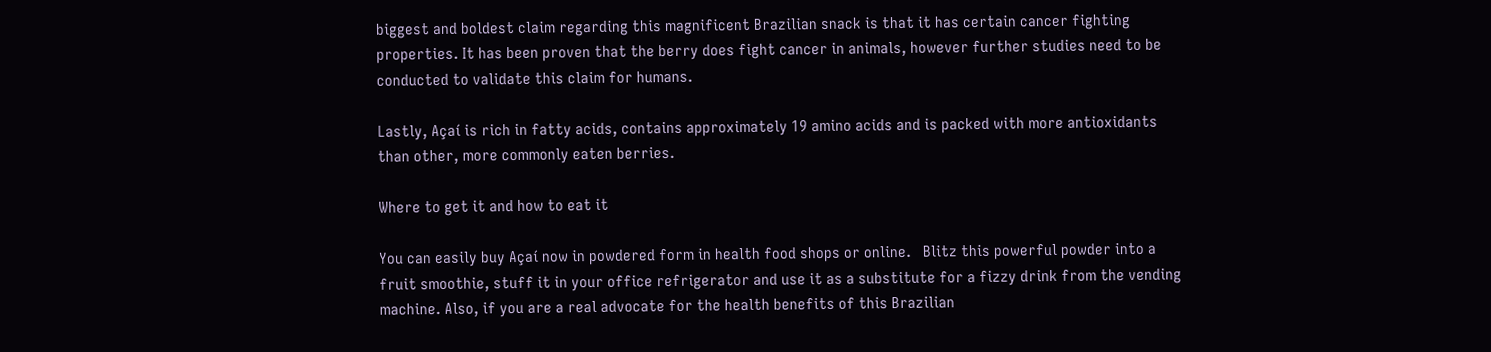biggest and boldest claim regarding this magnificent Brazilian snack is that it has certain cancer fighting properties. It has been proven that the berry does fight cancer in animals, however further studies need to be conducted to validate this claim for humans.

Lastly, Açaí is rich in fatty acids, contains approximately 19 amino acids and is packed with more antioxidants than other, more commonly eaten berries.

Where to get it and how to eat it

You can easily buy Açaí now in powdered form in health food shops or online.   Blitz this powerful powder into a fruit smoothie, stuff it in your office refrigerator and use it as a substitute for a fizzy drink from the vending machine. Also, if you are a real advocate for the health benefits of this Brazilian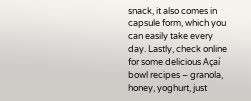snack, it also comes in capsule form, which you can easily take every day. Lastly, check online for some delicious Açaí bowl recipes – granola, honey, yoghurt, just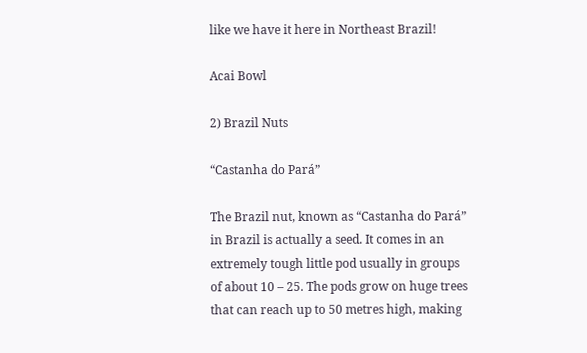like we have it here in Northeast Brazil!

Acai Bowl

2) Brazil Nuts

“Castanha do Pará”

The Brazil nut, known as “Castanha do Pará” in Brazil is actually a seed. It comes in an extremely tough little pod usually in groups of about 10 – 25. The pods grow on huge trees that can reach up to 50 metres high, making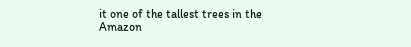it one of the tallest trees in the Amazon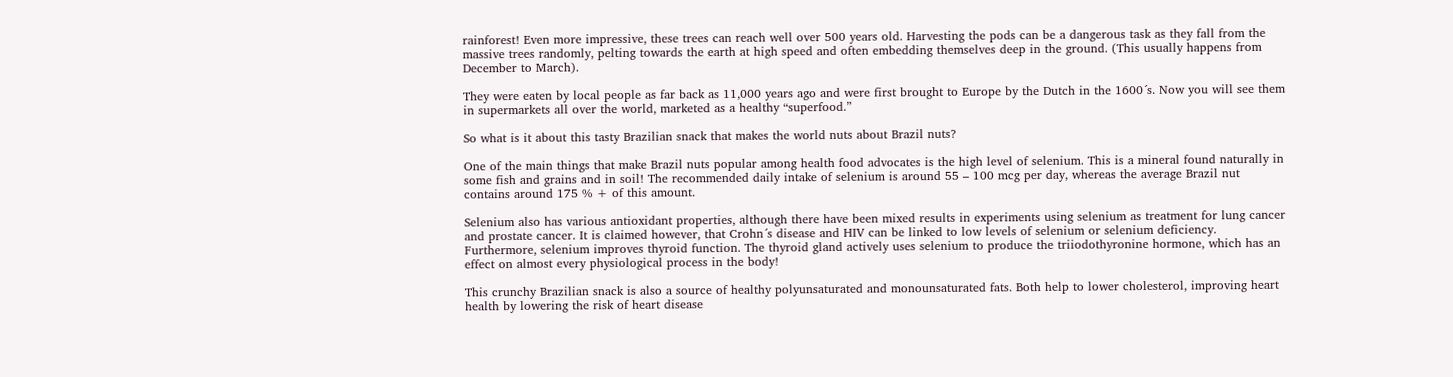rainforest! Even more impressive, these trees can reach well over 500 years old. Harvesting the pods can be a dangerous task as they fall from the massive trees randomly, pelting towards the earth at high speed and often embedding themselves deep in the ground. (This usually happens from December to March).

They were eaten by local people as far back as 11,000 years ago and were first brought to Europe by the Dutch in the 1600´s. Now you will see them in supermarkets all over the world, marketed as a healthy “superfood.”

So what is it about this tasty Brazilian snack that makes the world nuts about Brazil nuts?

One of the main things that make Brazil nuts popular among health food advocates is the high level of selenium. This is a mineral found naturally in some fish and grains and in soil! The recommended daily intake of selenium is around 55 – 100 mcg per day, whereas the average Brazil nut contains around 175 % + of this amount.

Selenium also has various antioxidant properties, although there have been mixed results in experiments using selenium as treatment for lung cancer and prostate cancer. It is claimed however, that Crohn´s disease and HIV can be linked to low levels of selenium or selenium deficiency. Furthermore, selenium improves thyroid function. The thyroid gland actively uses selenium to produce the triiodothyronine hormone, which has an effect on almost every physiological process in the body!

This crunchy Brazilian snack is also a source of healthy polyunsaturated and monounsaturated fats. Both help to lower cholesterol, improving heart health by lowering the risk of heart disease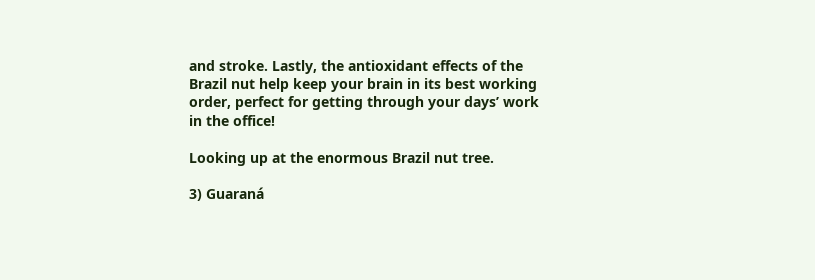and stroke. Lastly, the antioxidant effects of the Brazil nut help keep your brain in its best working order, perfect for getting through your days’ work in the office!

Looking up at the enormous Brazil nut tree.

3) Guaraná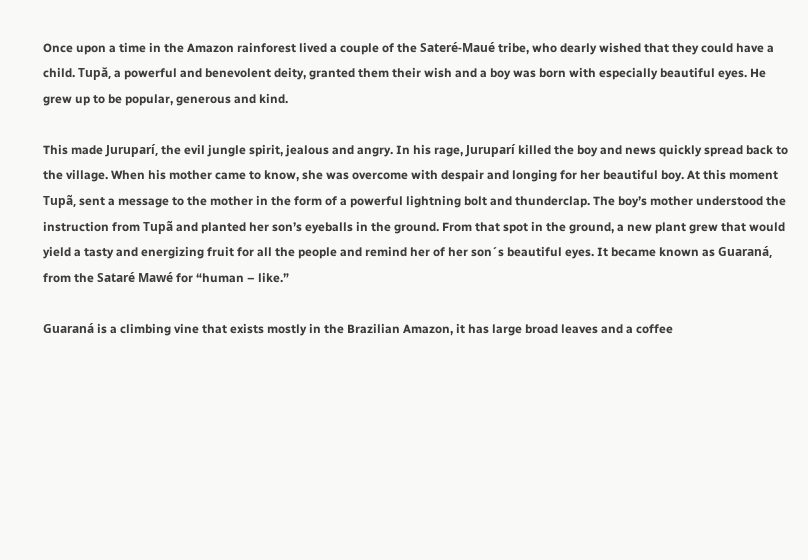Once upon a time in the Amazon rainforest lived a couple of the Sateré-Maué tribe, who dearly wished that they could have a child. Tupă, a powerful and benevolent deity, granted them their wish and a boy was born with especially beautiful eyes. He grew up to be popular, generous and kind.

This made Juruparí, the evil jungle spirit, jealous and angry. In his rage, Juruparí killed the boy and news quickly spread back to the village. When his mother came to know, she was overcome with despair and longing for her beautiful boy. At this moment Tupã, sent a message to the mother in the form of a powerful lightning bolt and thunderclap. The boy’s mother understood the instruction from Tupã and planted her son’s eyeballs in the ground. From that spot in the ground, a new plant grew that would yield a tasty and energizing fruit for all the people and remind her of her son´s beautiful eyes. It became known as Guaraná, from the Sataré Mawé for “human – like.”

Guaraná is a climbing vine that exists mostly in the Brazilian Amazon, it has large broad leaves and a coffee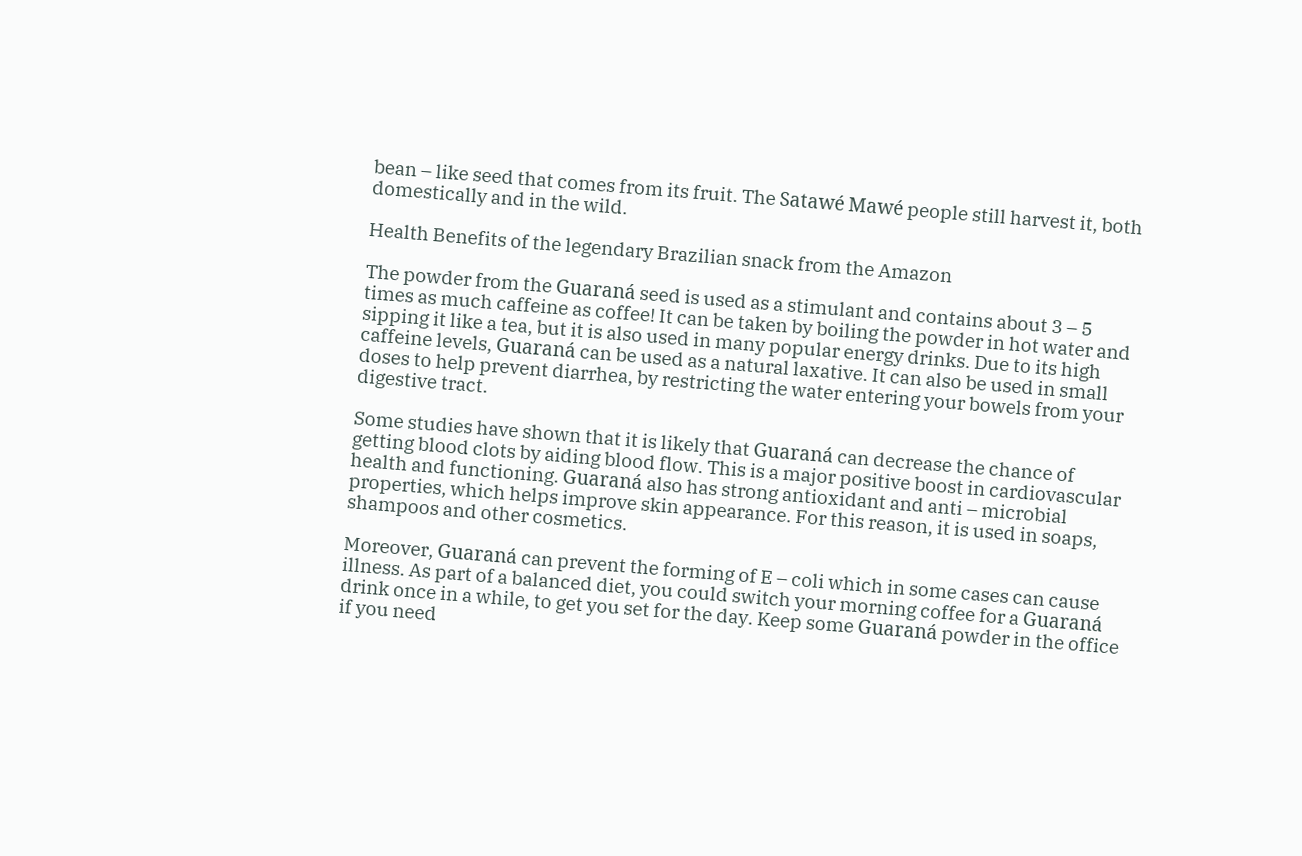bean – like seed that comes from its fruit. The Satawé Mawé people still harvest it, both domestically and in the wild.

Health Benefits of the legendary Brazilian snack from the Amazon

The powder from the Guaraná seed is used as a stimulant and contains about 3 – 5 times as much caffeine as coffee! It can be taken by boiling the powder in hot water and sipping it like a tea, but it is also used in many popular energy drinks. Due to its high caffeine levels, Guaraná can be used as a natural laxative. It can also be used in small doses to help prevent diarrhea, by restricting the water entering your bowels from your digestive tract.

Some studies have shown that it is likely that Guaraná can decrease the chance of getting blood clots by aiding blood flow. This is a major positive boost in cardiovascular health and functioning. Guaraná also has strong antioxidant and anti – microbial properties, which helps improve skin appearance. For this reason, it is used in soaps, shampoos and other cosmetics.

Moreover, Guaraná can prevent the forming of E – coli which in some cases can cause illness. As part of a balanced diet, you could switch your morning coffee for a Guaraná drink once in a while, to get you set for the day. Keep some Guaraná powder in the office if you need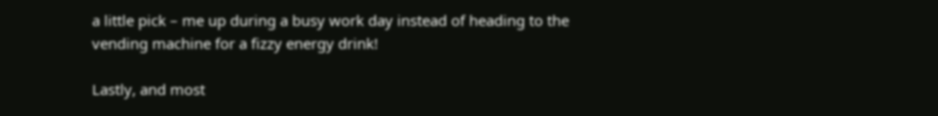a little pick – me up during a busy work day instead of heading to the vending machine for a fizzy energy drink!

Lastly, and most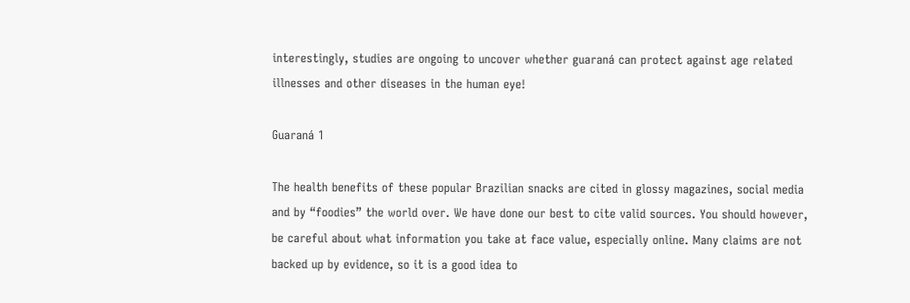interestingly, studies are ongoing to uncover whether guaraná can protect against age related illnesses and other diseases in the human eye!

Guaraná 1

The health benefits of these popular Brazilian snacks are cited in glossy magazines, social media and by “foodies” the world over. We have done our best to cite valid sources. You should however, be careful about what information you take at face value, especially online. Many claims are not backed up by evidence, so it is a good idea to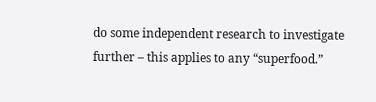do some independent research to investigate further – this applies to any “superfood.”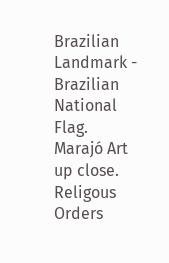Brazilian Landmark - Brazilian National Flag.
Marajó Art up close.
Religous Orders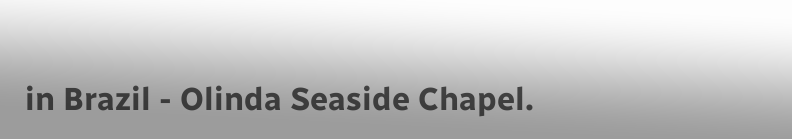in Brazil - Olinda Seaside Chapel.